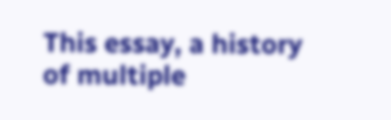This essay, a history of multiple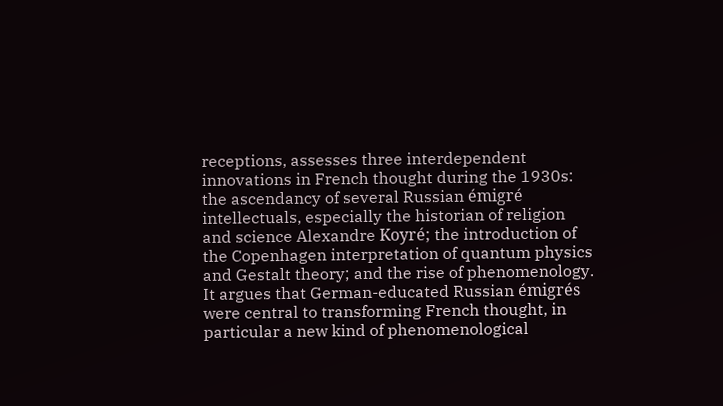receptions, assesses three interdependent innovations in French thought during the 1930s: the ascendancy of several Russian émigré intellectuals, especially the historian of religion and science Alexandre Koyré; the introduction of the Copenhagen interpretation of quantum physics and Gestalt theory; and the rise of phenomenology. It argues that German-educated Russian émigrés were central to transforming French thought, in particular a new kind of phenomenological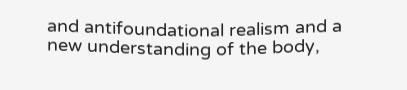and antifoundational realism and a new understanding of the body,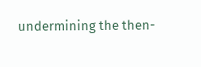undermining the then-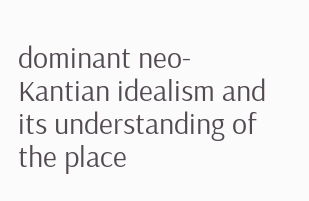dominant neo-Kantian idealism and its understanding of the place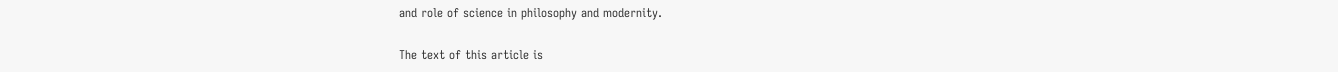and role of science in philosophy and modernity.

The text of this article is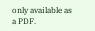only available as a PDF.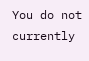You do not currently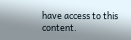have access to this content.